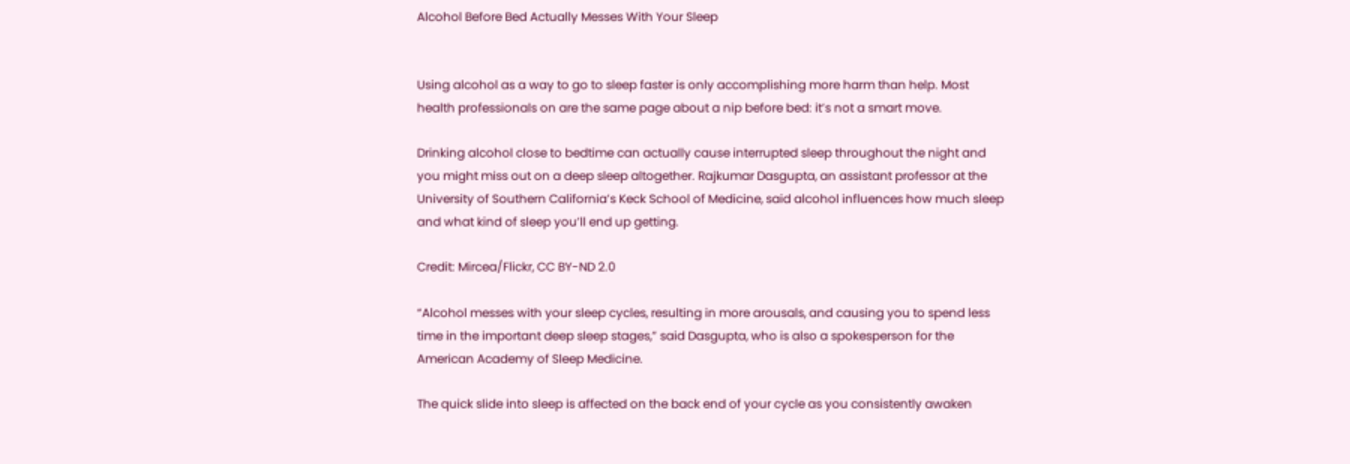Alcohol Before Bed Actually Messes With Your Sleep


Using alcohol as a way to go to sleep faster is only accomplishing more harm than help. Most health professionals on are the same page about a nip before bed: it’s not a smart move.

Drinking alcohol close to bedtime can actually cause interrupted sleep throughout the night and you might miss out on a deep sleep altogether. Rajkumar Dasgupta, an assistant professor at the University of Southern California’s Keck School of Medicine, said alcohol influences how much sleep and what kind of sleep you’ll end up getting.

Credit: Mircea/Flickr, CC BY-ND 2.0

“Alcohol messes with your sleep cycles, resulting in more arousals, and causing you to spend less time in the important deep sleep stages,” said Dasgupta, who is also a spokesperson for the American Academy of Sleep Medicine.

The quick slide into sleep is affected on the back end of your cycle as you consistently awaken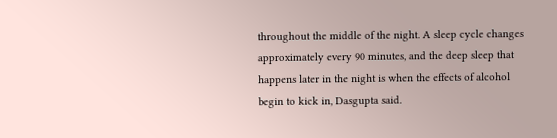throughout the middle of the night. A sleep cycle changes approximately every 90 minutes, and the deep sleep that happens later in the night is when the effects of alcohol begin to kick in, Dasgupta said.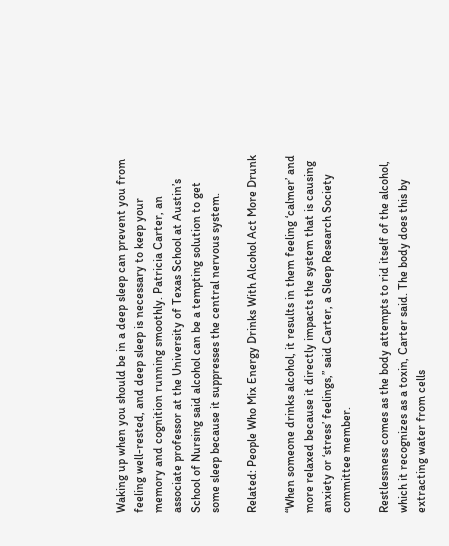Waking up when you should be in a deep sleep can prevent you from feeling well-rested, and deep sleep is necessary to keep your memory and cognition running smoothly. Patricia Carter, an associate professor at the University of Texas School at Austin’s School of Nursing said alcohol can be a tempting solution to get some sleep because it suppresses the central nervous system.

Related: People Who Mix Energy Drinks With Alcohol Act More Drunk

“When someone drinks alcohol, it results in them feeling ‘calmer’ and more relaxed because it directly impacts the system that is causing anxiety or ‘stress’ feelings,” said Carter, a Sleep Research Society committee member.

Restlessness comes as the body attempts to rid itself of the alcohol, which it recognizes as a toxin, Carter said. The body does this by extracting water from cells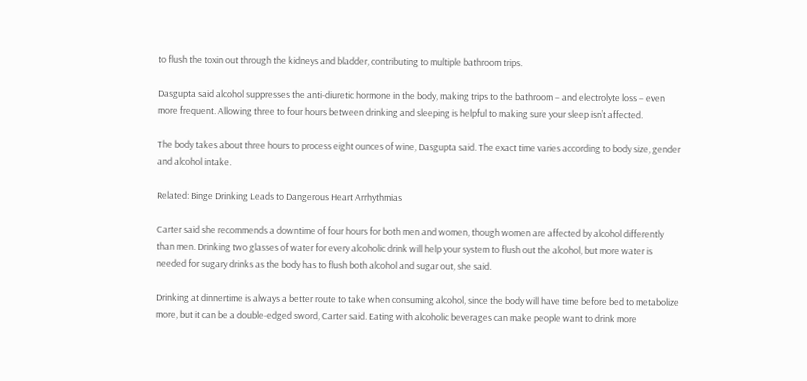to flush the toxin out through the kidneys and bladder, contributing to multiple bathroom trips.

Dasgupta said alcohol suppresses the anti-diuretic hormone in the body, making trips to the bathroom – and electrolyte loss – even more frequent. Allowing three to four hours between drinking and sleeping is helpful to making sure your sleep isn’t affected.

The body takes about three hours to process eight ounces of wine, Dasgupta said. The exact time varies according to body size, gender and alcohol intake.

Related: Binge Drinking Leads to Dangerous Heart Arrhythmias

Carter said she recommends a downtime of four hours for both men and women, though women are affected by alcohol differently than men. Drinking two glasses of water for every alcoholic drink will help your system to flush out the alcohol, but more water is needed for sugary drinks as the body has to flush both alcohol and sugar out, she said.

Drinking at dinnertime is always a better route to take when consuming alcohol, since the body will have time before bed to metabolize more, but it can be a double-edged sword, Carter said. Eating with alcoholic beverages can make people want to drink more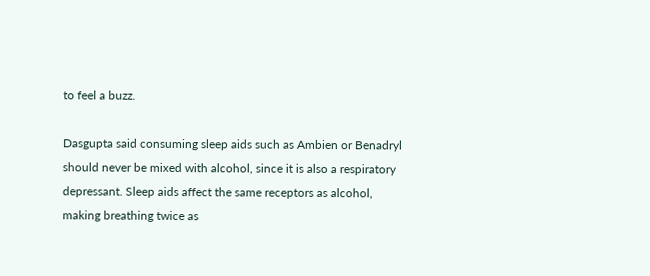to feel a buzz.

Dasgupta said consuming sleep aids such as Ambien or Benadryl should never be mixed with alcohol, since it is also a respiratory depressant. Sleep aids affect the same receptors as alcohol, making breathing twice as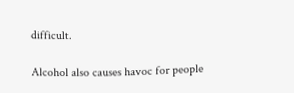difficult.

Alcohol also causes havoc for people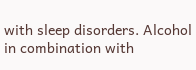with sleep disorders. Alcohol in combination with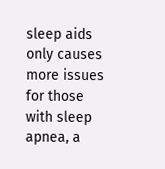sleep aids only causes more issues for those with sleep apnea, a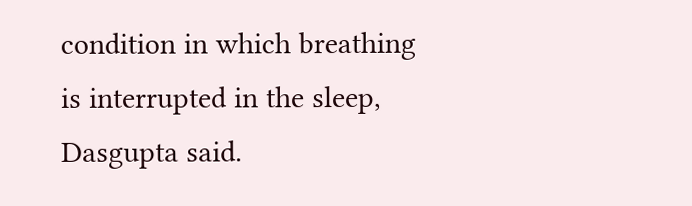condition in which breathing is interrupted in the sleep, Dasgupta said.